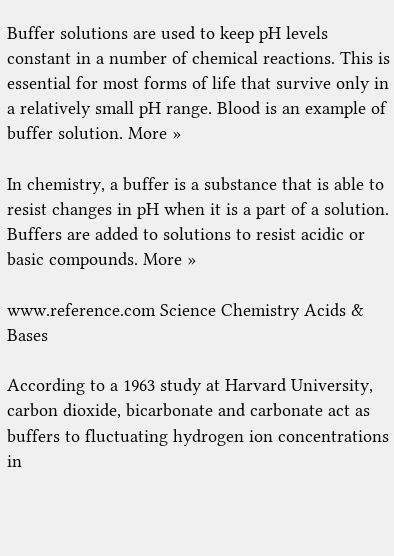Buffer solutions are used to keep pH levels constant in a number of chemical reactions. This is essential for most forms of life that survive only in a relatively small pH range. Blood is an example of buffer solution. More »

In chemistry, a buffer is a substance that is able to resist changes in pH when it is a part of a solution. Buffers are added to solutions to resist acidic or basic compounds. More »

www.reference.com Science Chemistry Acids & Bases

According to a 1963 study at Harvard University, carbon dioxide, bicarbonate and carbonate act as buffers to fluctuating hydrogen ion concentrations in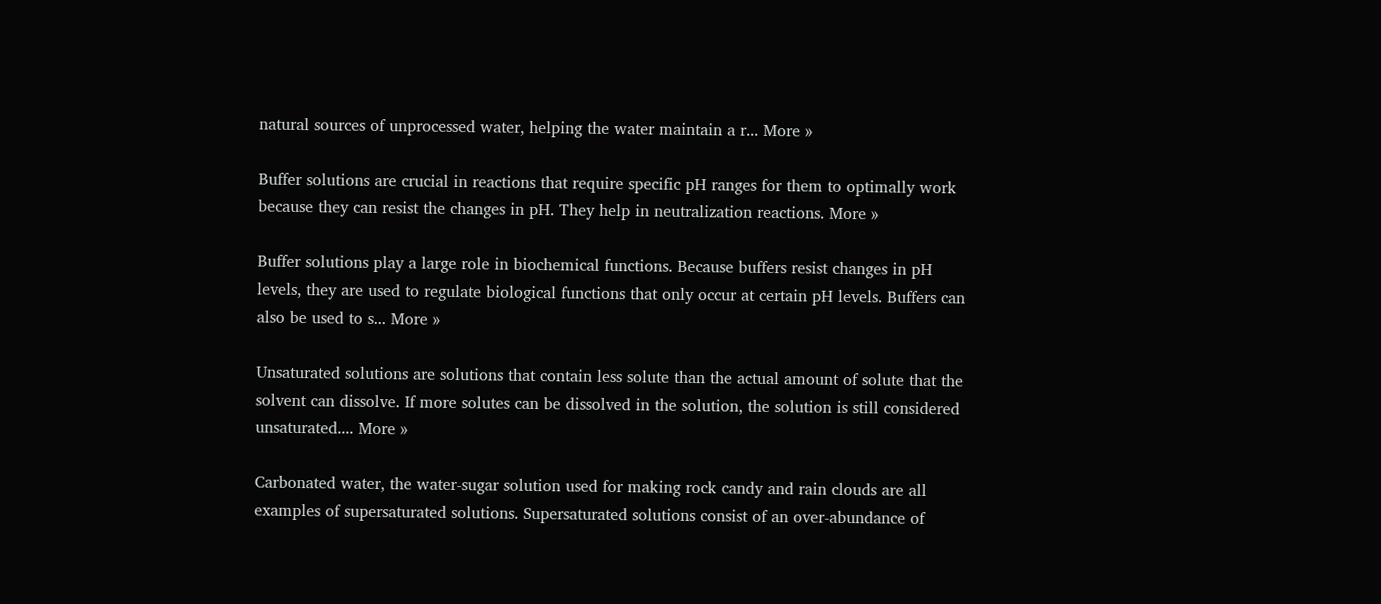natural sources of unprocessed water, helping the water maintain a r... More »

Buffer solutions are crucial in reactions that require specific pH ranges for them to optimally work because they can resist the changes in pH. They help in neutralization reactions. More »

Buffer solutions play a large role in biochemical functions. Because buffers resist changes in pH levels, they are used to regulate biological functions that only occur at certain pH levels. Buffers can also be used to s... More »

Unsaturated solutions are solutions that contain less solute than the actual amount of solute that the solvent can dissolve. If more solutes can be dissolved in the solution, the solution is still considered unsaturated.... More »

Carbonated water, the water-sugar solution used for making rock candy and rain clouds are all examples of supersaturated solutions. Supersaturated solutions consist of an over-abundance of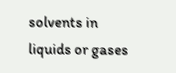solvents in liquids or gases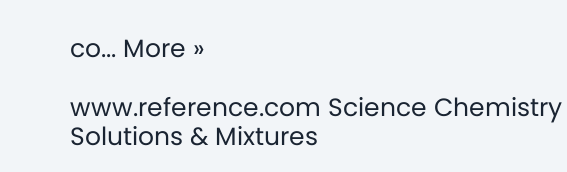co... More »

www.reference.com Science Chemistry Solutions & Mixtures